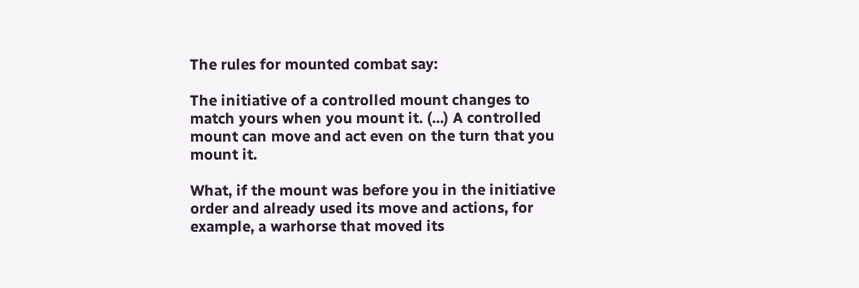The rules for mounted combat say:

The initiative of a controlled mount changes to match yours when you mount it. (...) A controlled mount can move and act even on the turn that you mount it.

What, if the mount was before you in the initiative order and already used its move and actions, for example, a warhorse that moved its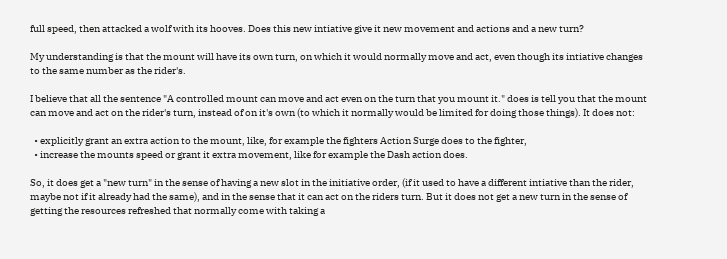full speed, then attacked a wolf with its hooves. Does this new intiative give it new movement and actions and a new turn?

My understanding is that the mount will have its own turn, on which it would normally move and act, even though its intiative changes to the same number as the rider's.

I believe that all the sentence "A controlled mount can move and act even on the turn that you mount it." does is tell you that the mount can move and act on the rider's turn, instead of on it's own (to which it normally would be limited for doing those things). It does not:

  • explicitly grant an extra action to the mount, like, for example the fighters Action Surge does to the fighter,
  • increase the mounts speed or grant it extra movement, like for example the Dash action does.

So, it does get a "new turn" in the sense of having a new slot in the initiative order, (if it used to have a different intiative than the rider, maybe not if it already had the same), and in the sense that it can act on the riders turn. But it does not get a new turn in the sense of getting the resources refreshed that normally come with taking a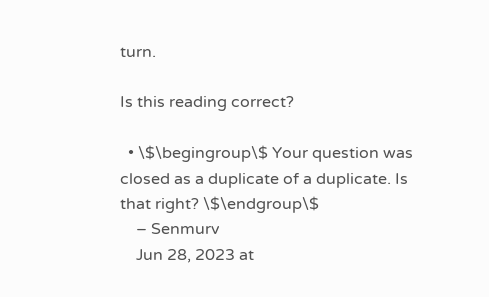turn.

Is this reading correct?

  • \$\begingroup\$ Your question was closed as a duplicate of a duplicate. Is that right? \$\endgroup\$
    – Senmurv
    Jun 28, 2023 at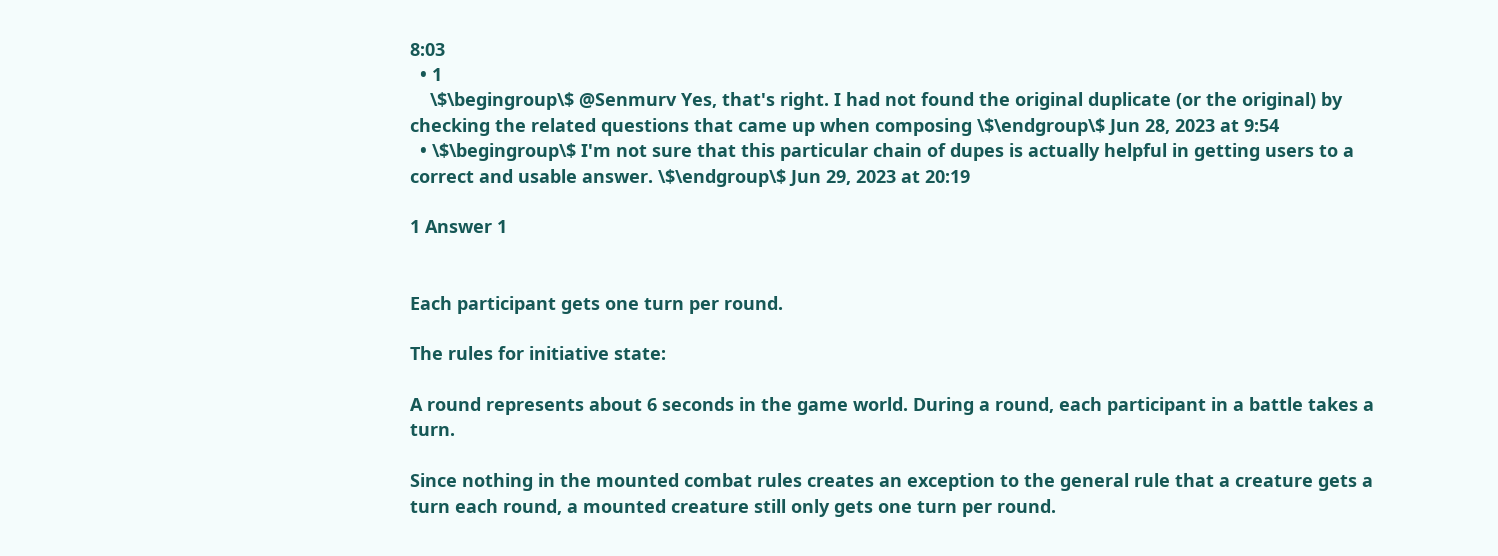8:03
  • 1
    \$\begingroup\$ @Senmurv Yes, that's right. I had not found the original duplicate (or the original) by checking the related questions that came up when composing \$\endgroup\$ Jun 28, 2023 at 9:54
  • \$\begingroup\$ I'm not sure that this particular chain of dupes is actually helpful in getting users to a correct and usable answer. \$\endgroup\$ Jun 29, 2023 at 20:19

1 Answer 1


Each participant gets one turn per round.

The rules for initiative state:

A round represents about 6 seconds in the game world. During a round, each participant in a battle takes a turn.

Since nothing in the mounted combat rules creates an exception to the general rule that a creature gets a turn each round, a mounted creature still only gets one turn per round.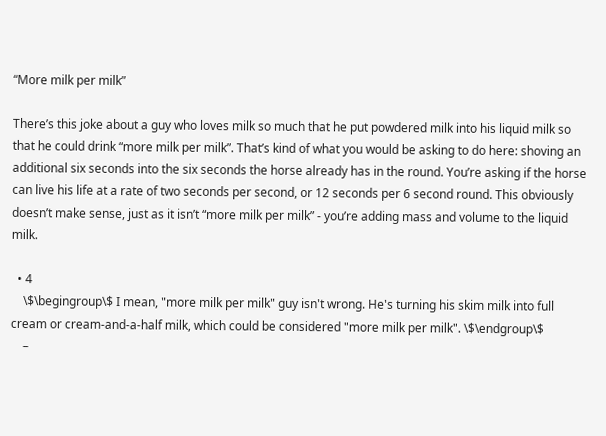“More milk per milk”

There’s this joke about a guy who loves milk so much that he put powdered milk into his liquid milk so that he could drink “more milk per milk”. That’s kind of what you would be asking to do here: shoving an additional six seconds into the six seconds the horse already has in the round. You’re asking if the horse can live his life at a rate of two seconds per second, or 12 seconds per 6 second round. This obviously doesn’t make sense, just as it isn’t “more milk per milk” - you’re adding mass and volume to the liquid milk.

  • 4
    \$\begingroup\$ I mean, "more milk per milk" guy isn't wrong. He's turning his skim milk into full cream or cream-and-a-half milk, which could be considered "more milk per milk". \$\endgroup\$
    –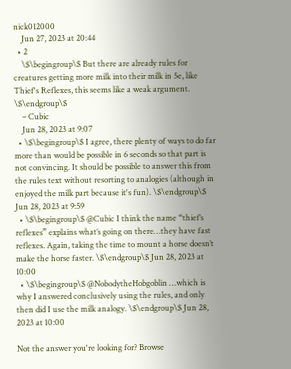nick012000
    Jun 27, 2023 at 20:44
  • 2
    \$\begingroup\$ But there are already rules for creatures getting more milk into their milk in 5e, like Thief's Reflexes, this seems like a weak argument. \$\endgroup\$
    – Cubic
    Jun 28, 2023 at 9:07
  • \$\begingroup\$ I agree, there plenty of ways to do far more than would be possible in 6 seconds so that part is not convincing. It should be possible to answer this from the rules text without resorting to analogies (although in enjoyed the milk part because it's fun). \$\endgroup\$ Jun 28, 2023 at 9:59
  • \$\begingroup\$ @Cubic I think the name “thief’s reflexes” explains what’s going on there…they have fast reflexes. Again, taking the time to mount a horse doesn’t make the horse faster. \$\endgroup\$ Jun 28, 2023 at 10:00
  • \$\begingroup\$ @NobodytheHobgoblin …which is why I answered conclusively using the rules, and only then did I use the milk analogy. \$\endgroup\$ Jun 28, 2023 at 10:00

Not the answer you're looking for? Browse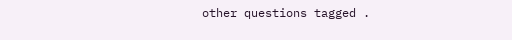other questions tagged .